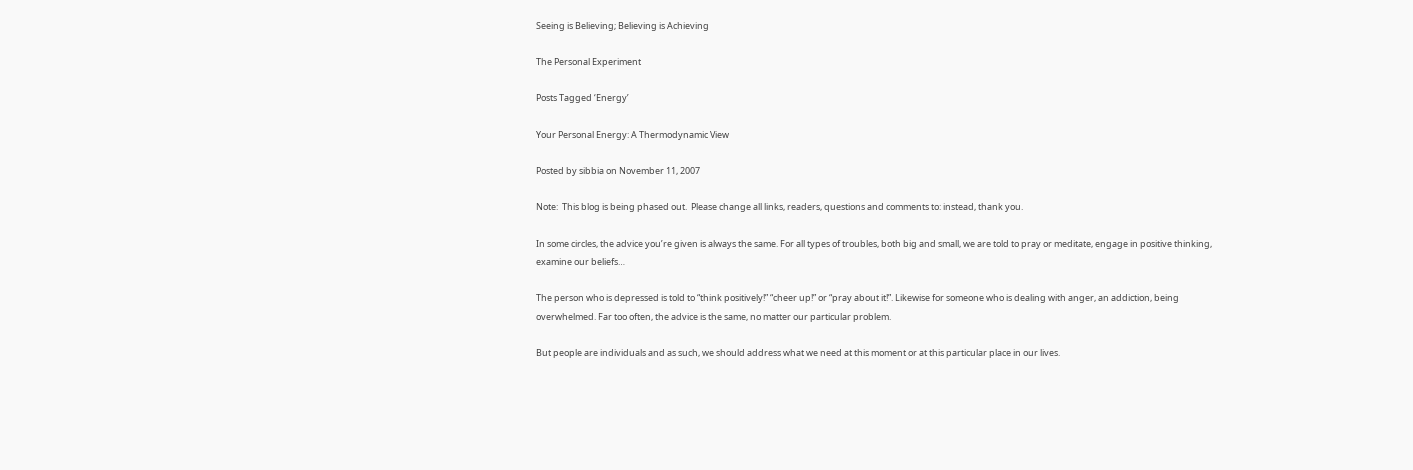Seeing is Believing; Believing is Achieving

The Personal Experiment

Posts Tagged ‘Energy’

Your Personal Energy: A Thermodynamic View

Posted by sibbia on November 11, 2007

Note:  This blog is being phased out.  Please change all links, readers, questions and comments to: instead, thank you.

In some circles, the advice you’re given is always the same. For all types of troubles, both big and small, we are told to pray or meditate, engage in positive thinking, examine our beliefs…

The person who is depressed is told to “think positively!” “cheer up!” or “pray about it!”. Likewise for someone who is dealing with anger, an addiction, being overwhelmed. Far too often, the advice is the same, no matter our particular problem.

But people are individuals and as such, we should address what we need at this moment or at this particular place in our lives.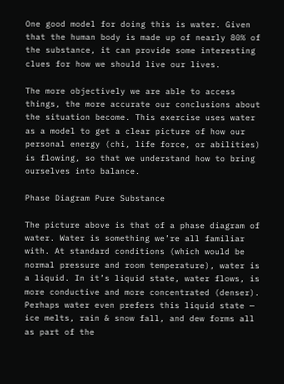One good model for doing this is water. Given that the human body is made up of nearly 80% of the substance, it can provide some interesting clues for how we should live our lives.

The more objectively we are able to access things, the more accurate our conclusions about the situation become. This exercise uses water as a model to get a clear picture of how our personal energy (chi, life force, or abilities) is flowing, so that we understand how to bring ourselves into balance.

Phase Diagram Pure Substance

The picture above is that of a phase diagram of water. Water is something we’re all familiar with. At standard conditions (which would be normal pressure and room temperature), water is a liquid. In it’s liquid state, water flows, is more conductive and more concentrated (denser). Perhaps water even prefers this liquid state — ice melts, rain & snow fall, and dew forms all as part of the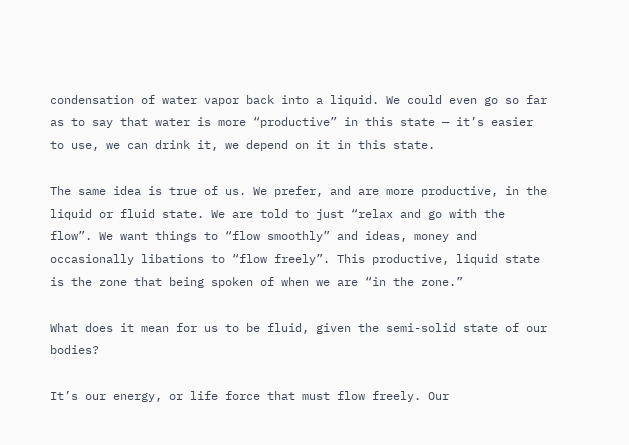condensation of water vapor back into a liquid. We could even go so far as to say that water is more “productive” in this state — it’s easier to use, we can drink it, we depend on it in this state.

The same idea is true of us. We prefer, and are more productive, in the liquid or fluid state. We are told to just “relax and go with the flow”. We want things to “flow smoothly” and ideas, money and occasionally libations to “flow freely”. This productive, liquid state is the zone that being spoken of when we are “in the zone.”

What does it mean for us to be fluid, given the semi-solid state of our bodies?

It’s our energy, or life force that must flow freely. Our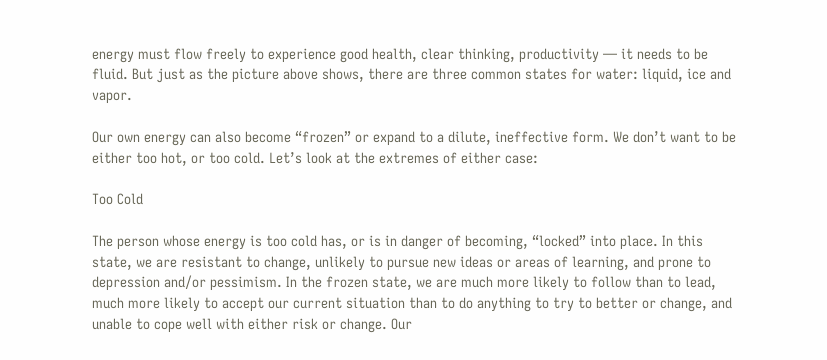energy must flow freely to experience good health, clear thinking, productivity — it needs to be fluid. But just as the picture above shows, there are three common states for water: liquid, ice and vapor.

Our own energy can also become “frozen” or expand to a dilute, ineffective form. We don’t want to be either too hot, or too cold. Let’s look at the extremes of either case:

Too Cold

The person whose energy is too cold has, or is in danger of becoming, “locked” into place. In this state, we are resistant to change, unlikely to pursue new ideas or areas of learning, and prone to depression and/or pessimism. In the frozen state, we are much more likely to follow than to lead, much more likely to accept our current situation than to do anything to try to better or change, and unable to cope well with either risk or change. Our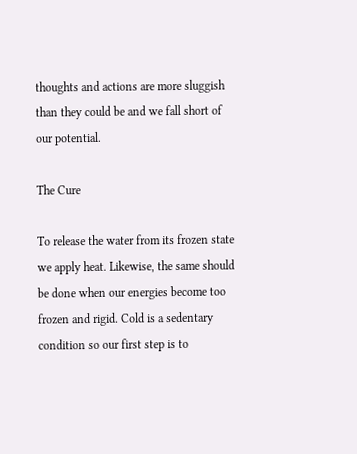thoughts and actions are more sluggish than they could be and we fall short of our potential.

The Cure

To release the water from its frozen state we apply heat. Likewise, the same should be done when our energies become too frozen and rigid. Cold is a sedentary condition so our first step is to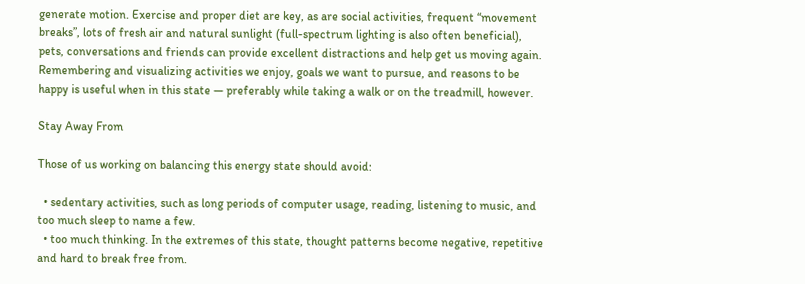generate motion. Exercise and proper diet are key, as are social activities, frequent “movement breaks”, lots of fresh air and natural sunlight (full-spectrum lighting is also often beneficial), pets, conversations and friends can provide excellent distractions and help get us moving again. Remembering and visualizing activities we enjoy, goals we want to pursue, and reasons to be happy is useful when in this state — preferably while taking a walk or on the treadmill, however.

Stay Away From

Those of us working on balancing this energy state should avoid:

  • sedentary activities, such as long periods of computer usage, reading, listening to music, and too much sleep to name a few.
  • too much thinking. In the extremes of this state, thought patterns become negative, repetitive and hard to break free from.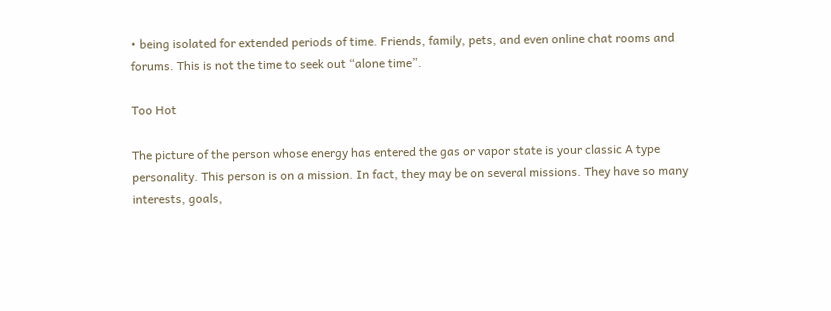• being isolated for extended periods of time. Friends, family, pets, and even online chat rooms and forums. This is not the time to seek out “alone time”.

Too Hot

The picture of the person whose energy has entered the gas or vapor state is your classic A type personality. This person is on a mission. In fact, they may be on several missions. They have so many interests, goals,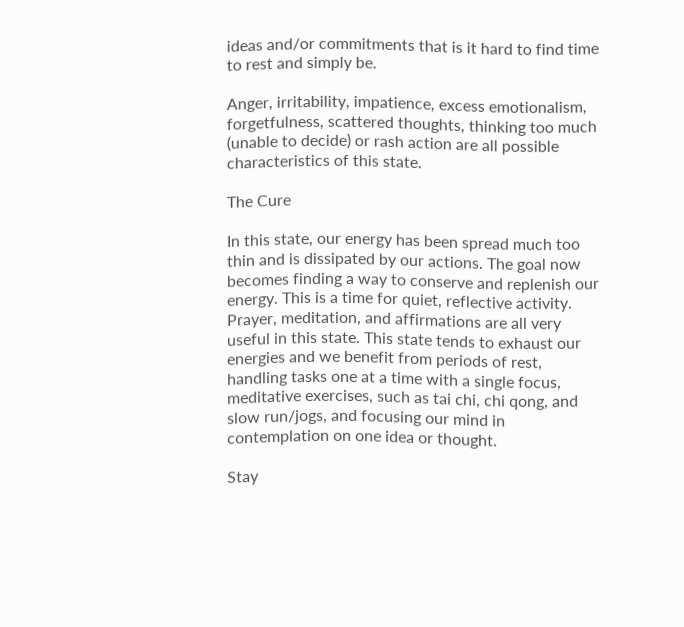ideas and/or commitments that is it hard to find time to rest and simply be.

Anger, irritability, impatience, excess emotionalism, forgetfulness, scattered thoughts, thinking too much (unable to decide) or rash action are all possible characteristics of this state.

The Cure

In this state, our energy has been spread much too thin and is dissipated by our actions. The goal now becomes finding a way to conserve and replenish our energy. This is a time for quiet, reflective activity. Prayer, meditation, and affirmations are all very useful in this state. This state tends to exhaust our energies and we benefit from periods of rest, handling tasks one at a time with a single focus, meditative exercises, such as tai chi, chi qong, and slow run/jogs, and focusing our mind in contemplation on one idea or thought.

Stay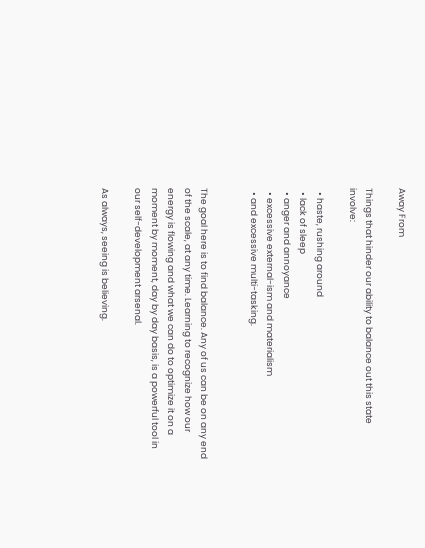Away From

Things that hinder our ability to balance out this state involve:

  • haste, rushing around
  • lack of sleep
  • anger and annoyance
  • excessive external-ism and materialism
  • and excessive multi-tasking.


The goal here is to find balance. Any of us can be on any end of the scale, at any time. Learning to recognize how our energy is flowing and what we can do to optimize it on a moment by moment, day by day basis, is a powerful tool in our self-development arsenal.

As always, seeing is believing.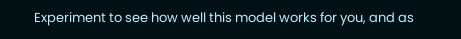Experiment to see how well this model works for you, and as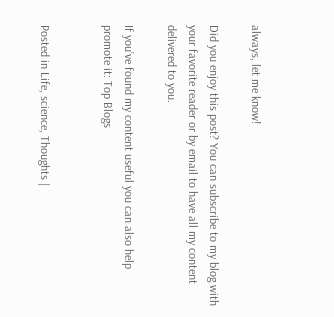always, let me know!

Did you enjoy this post? You can subscribe to my blog with your favorite reader or by email to have all my content delivered to you.

If you’ve found my content useful you can also help promote it: Top Blogs


Posted in Life, science, Thoughts |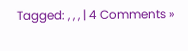Tagged: , , , | 4 Comments »